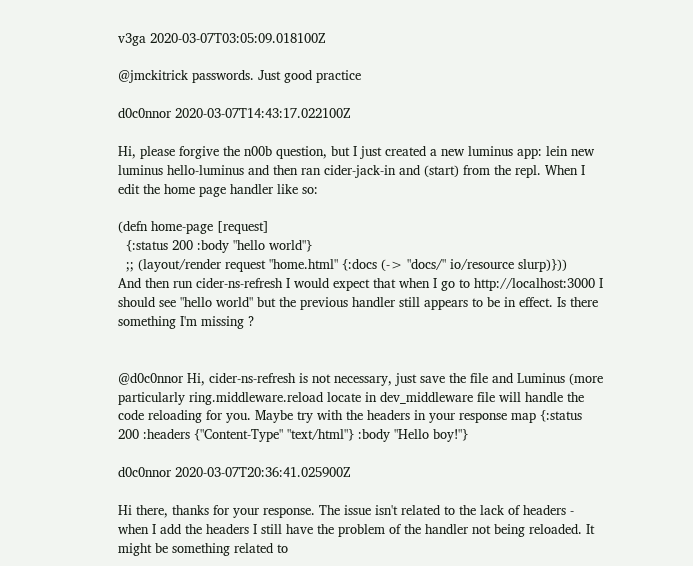v3ga 2020-03-07T03:05:09.018100Z

@jmckitrick passwords. Just good practice

d0c0nnor 2020-03-07T14:43:17.022100Z

Hi, please forgive the n00b question, but I just created a new luminus app: lein new luminus hello-luminus and then ran cider-jack-in and (start) from the repl. When I edit the home page handler like so:

(defn home-page [request]
  {:status 200 :body "hello world"}
  ;; (layout/render request "home.html" {:docs (-> "docs/" io/resource slurp)}))
And then run cider-ns-refresh I would expect that when I go to http://localhost:3000 I should see "hello world" but the previous handler still appears to be in effect. Is there something I'm missing ?


@d0c0nnor Hi, cider-ns-refresh is not necessary, just save the file and Luminus (more particularly ring.middleware.reload locate in dev_middleware file will handle the code reloading for you. Maybe try with the headers in your response map {:status 200 :headers {"Content-Type" "text/html"} :body "Hello boy!"}

d0c0nnor 2020-03-07T20:36:41.025900Z

Hi there, thanks for your response. The issue isn't related to the lack of headers - when I add the headers I still have the problem of the handler not being reloaded. It might be something related to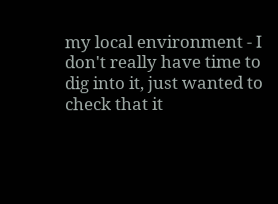my local environment - I don't really have time to dig into it, just wanted to check that it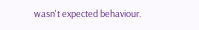wasn't expected behaviour.